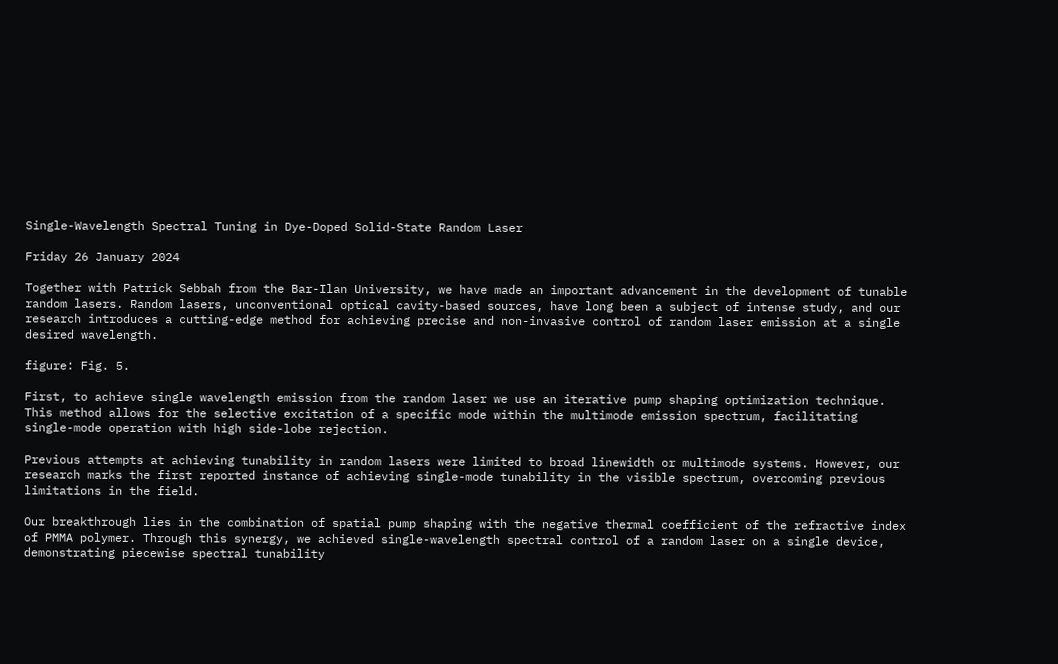Single-Wavelength Spectral Tuning in Dye-Doped Solid-State Random Laser

Friday 26 January 2024

Together with Patrick Sebbah from the Bar-Ilan University, we have made an important advancement in the development of tunable random lasers. Random lasers, unconventional optical cavity-based sources, have long been a subject of intense study, and our research introduces a cutting-edge method for achieving precise and non-invasive control of random laser emission at a single desired wavelength.

figure: Fig. 5.

First, to achieve single wavelength emission from the random laser we use an iterative pump shaping optimization technique. This method allows for the selective excitation of a specific mode within the multimode emission spectrum, facilitating single-mode operation with high side-lobe rejection.

Previous attempts at achieving tunability in random lasers were limited to broad linewidth or multimode systems. However, our research marks the first reported instance of achieving single-mode tunability in the visible spectrum, overcoming previous limitations in the field.

Our breakthrough lies in the combination of spatial pump shaping with the negative thermal coefficient of the refractive index of PMMA polymer. Through this synergy, we achieved single-wavelength spectral control of a random laser on a single device, demonstrating piecewise spectral tunability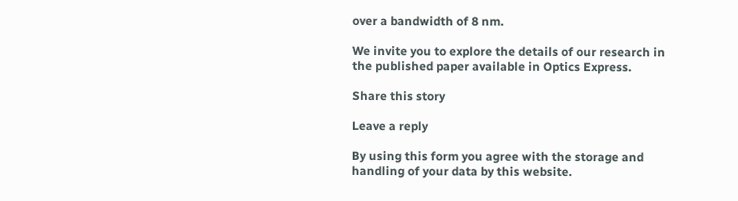over a bandwidth of 8 nm.

We invite you to explore the details of our research in the published paper available in Optics Express.

Share this story

Leave a reply

By using this form you agree with the storage and handling of your data by this website.